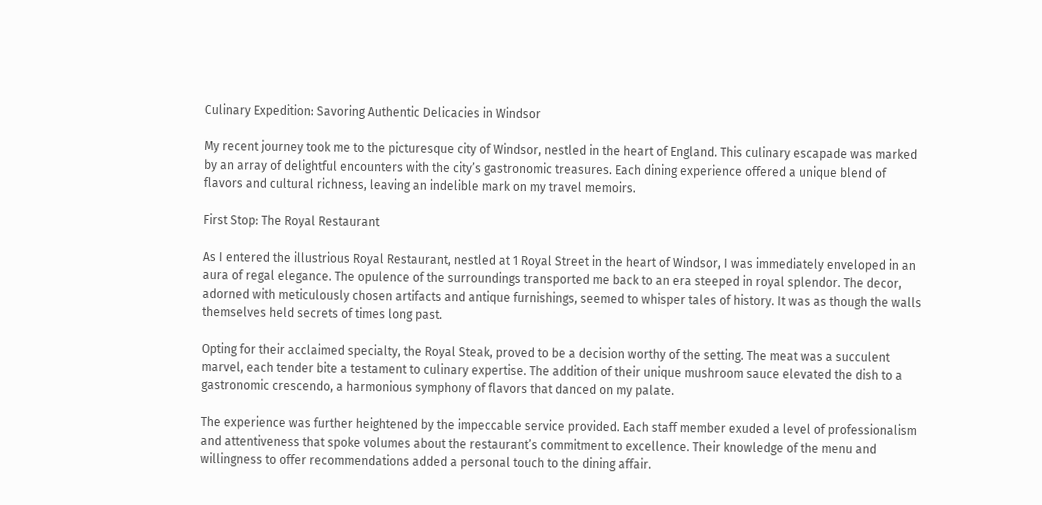Culinary Expedition: Savoring Authentic Delicacies in Windsor

My recent journey took me to the picturesque city of Windsor, nestled in the heart of England. This culinary escapade was marked by an array of delightful encounters with the city’s gastronomic treasures. Each dining experience offered a unique blend of flavors and cultural richness, leaving an indelible mark on my travel memoirs.

First Stop: The Royal Restaurant

As I entered the illustrious Royal Restaurant, nestled at 1 Royal Street in the heart of Windsor, I was immediately enveloped in an aura of regal elegance. The opulence of the surroundings transported me back to an era steeped in royal splendor. The decor, adorned with meticulously chosen artifacts and antique furnishings, seemed to whisper tales of history. It was as though the walls themselves held secrets of times long past.

Opting for their acclaimed specialty, the Royal Steak, proved to be a decision worthy of the setting. The meat was a succulent marvel, each tender bite a testament to culinary expertise. The addition of their unique mushroom sauce elevated the dish to a gastronomic crescendo, a harmonious symphony of flavors that danced on my palate.

The experience was further heightened by the impeccable service provided. Each staff member exuded a level of professionalism and attentiveness that spoke volumes about the restaurant’s commitment to excellence. Their knowledge of the menu and willingness to offer recommendations added a personal touch to the dining affair.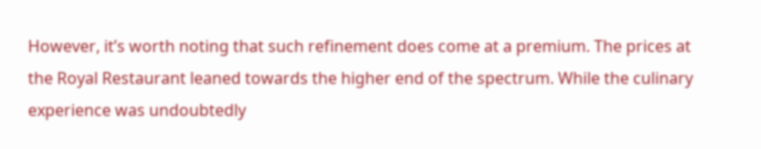However, it’s worth noting that such refinement does come at a premium. The prices at the Royal Restaurant leaned towards the higher end of the spectrum. While the culinary experience was undoubtedly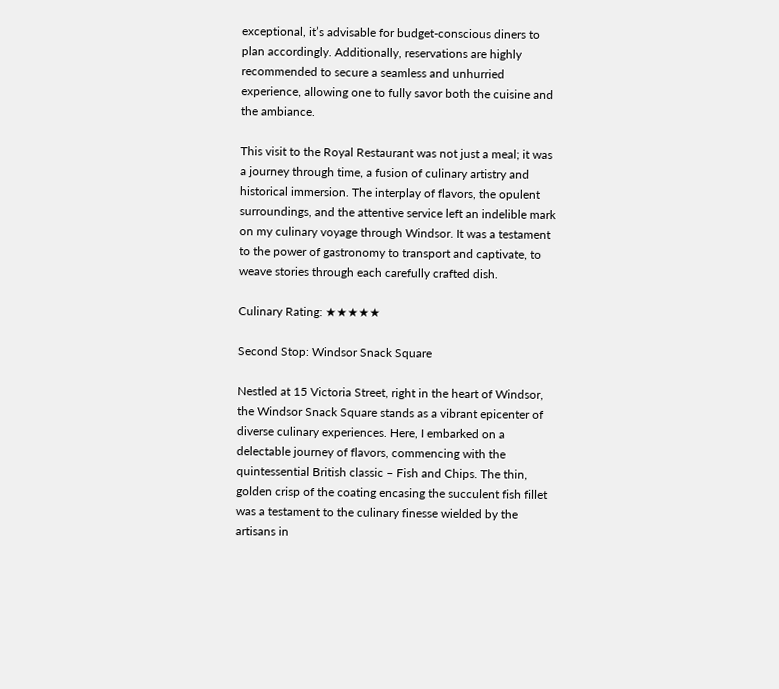exceptional, it’s advisable for budget-conscious diners to plan accordingly. Additionally, reservations are highly recommended to secure a seamless and unhurried experience, allowing one to fully savor both the cuisine and the ambiance.

This visit to the Royal Restaurant was not just a meal; it was a journey through time, a fusion of culinary artistry and historical immersion. The interplay of flavors, the opulent surroundings, and the attentive service left an indelible mark on my culinary voyage through Windsor. It was a testament to the power of gastronomy to transport and captivate, to weave stories through each carefully crafted dish.

Culinary Rating: ★★★★★

Second Stop: Windsor Snack Square

Nestled at 15 Victoria Street, right in the heart of Windsor, the Windsor Snack Square stands as a vibrant epicenter of diverse culinary experiences. Here, I embarked on a delectable journey of flavors, commencing with the quintessential British classic – Fish and Chips. The thin, golden crisp of the coating encasing the succulent fish fillet was a testament to the culinary finesse wielded by the artisans in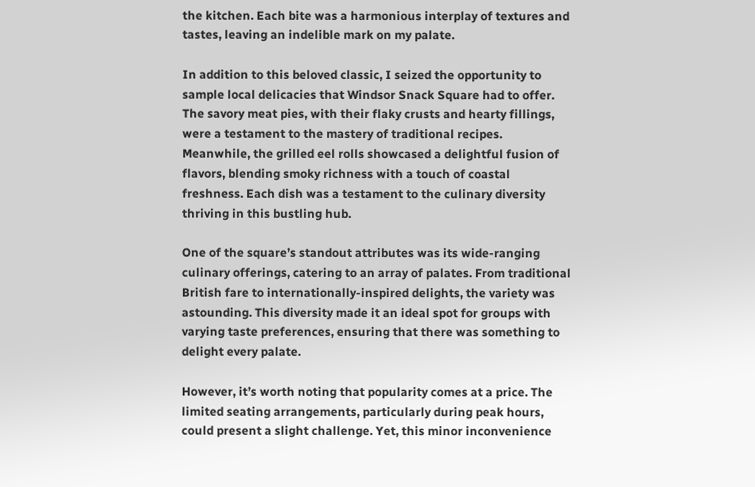the kitchen. Each bite was a harmonious interplay of textures and tastes, leaving an indelible mark on my palate.

In addition to this beloved classic, I seized the opportunity to sample local delicacies that Windsor Snack Square had to offer. The savory meat pies, with their flaky crusts and hearty fillings, were a testament to the mastery of traditional recipes. Meanwhile, the grilled eel rolls showcased a delightful fusion of flavors, blending smoky richness with a touch of coastal freshness. Each dish was a testament to the culinary diversity thriving in this bustling hub.

One of the square’s standout attributes was its wide-ranging culinary offerings, catering to an array of palates. From traditional British fare to internationally-inspired delights, the variety was astounding. This diversity made it an ideal spot for groups with varying taste preferences, ensuring that there was something to delight every palate.

However, it’s worth noting that popularity comes at a price. The limited seating arrangements, particularly during peak hours, could present a slight challenge. Yet, this minor inconvenience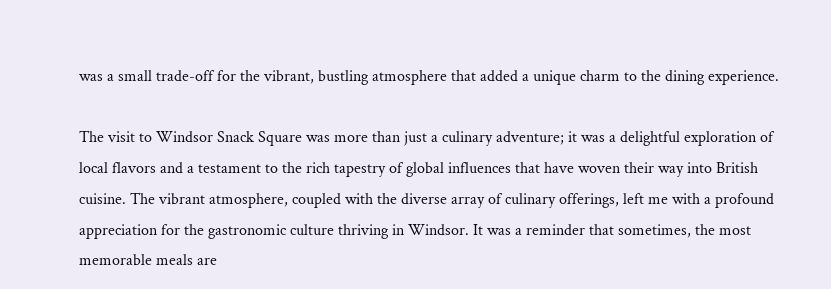was a small trade-off for the vibrant, bustling atmosphere that added a unique charm to the dining experience.

The visit to Windsor Snack Square was more than just a culinary adventure; it was a delightful exploration of local flavors and a testament to the rich tapestry of global influences that have woven their way into British cuisine. The vibrant atmosphere, coupled with the diverse array of culinary offerings, left me with a profound appreciation for the gastronomic culture thriving in Windsor. It was a reminder that sometimes, the most memorable meals are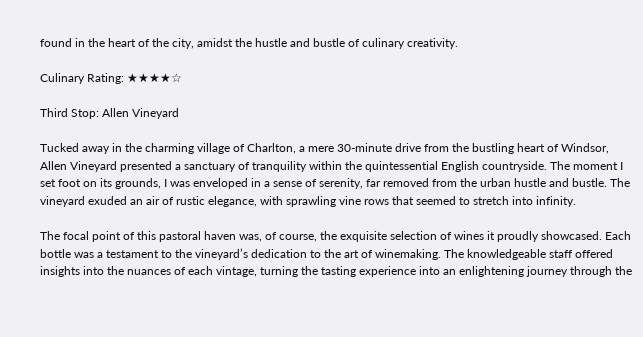found in the heart of the city, amidst the hustle and bustle of culinary creativity.

Culinary Rating: ★★★★☆

Third Stop: Allen Vineyard

Tucked away in the charming village of Charlton, a mere 30-minute drive from the bustling heart of Windsor, Allen Vineyard presented a sanctuary of tranquility within the quintessential English countryside. The moment I set foot on its grounds, I was enveloped in a sense of serenity, far removed from the urban hustle and bustle. The vineyard exuded an air of rustic elegance, with sprawling vine rows that seemed to stretch into infinity.

The focal point of this pastoral haven was, of course, the exquisite selection of wines it proudly showcased. Each bottle was a testament to the vineyard’s dedication to the art of winemaking. The knowledgeable staff offered insights into the nuances of each vintage, turning the tasting experience into an enlightening journey through the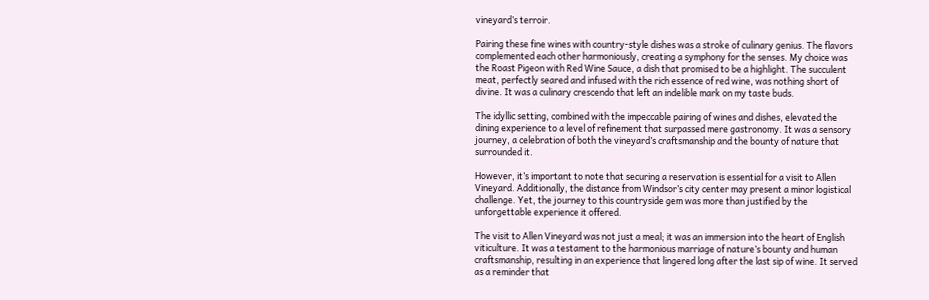vineyard’s terroir.

Pairing these fine wines with country-style dishes was a stroke of culinary genius. The flavors complemented each other harmoniously, creating a symphony for the senses. My choice was the Roast Pigeon with Red Wine Sauce, a dish that promised to be a highlight. The succulent meat, perfectly seared and infused with the rich essence of red wine, was nothing short of divine. It was a culinary crescendo that left an indelible mark on my taste buds.

The idyllic setting, combined with the impeccable pairing of wines and dishes, elevated the dining experience to a level of refinement that surpassed mere gastronomy. It was a sensory journey, a celebration of both the vineyard’s craftsmanship and the bounty of nature that surrounded it.

However, it’s important to note that securing a reservation is essential for a visit to Allen Vineyard. Additionally, the distance from Windsor’s city center may present a minor logistical challenge. Yet, the journey to this countryside gem was more than justified by the unforgettable experience it offered.

The visit to Allen Vineyard was not just a meal; it was an immersion into the heart of English viticulture. It was a testament to the harmonious marriage of nature’s bounty and human craftsmanship, resulting in an experience that lingered long after the last sip of wine. It served as a reminder that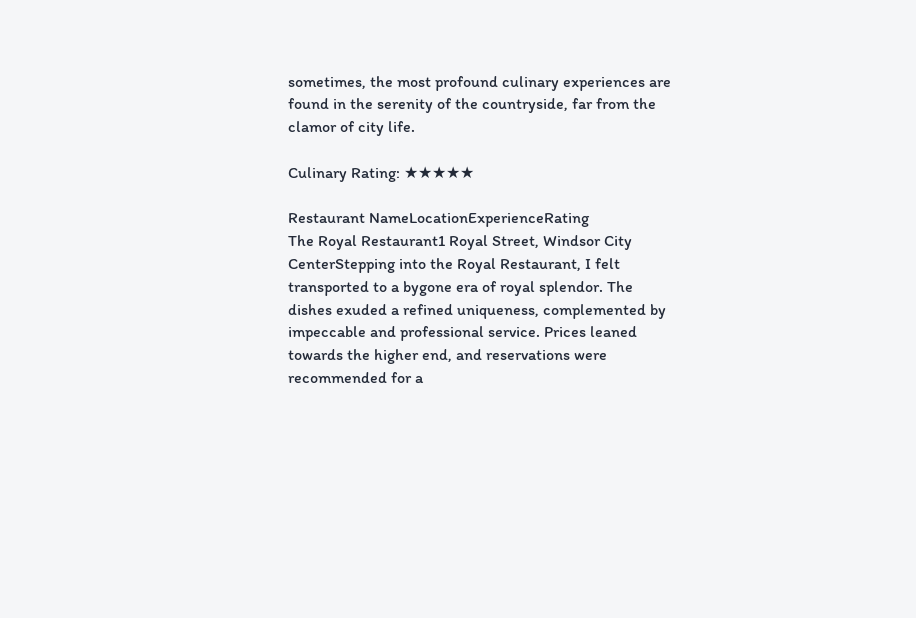sometimes, the most profound culinary experiences are found in the serenity of the countryside, far from the clamor of city life.

Culinary Rating: ★★★★★

Restaurant NameLocationExperienceRating
The Royal Restaurant1 Royal Street, Windsor City CenterStepping into the Royal Restaurant, I felt transported to a bygone era of royal splendor. The dishes exuded a refined uniqueness, complemented by impeccable and professional service. Prices leaned towards the higher end, and reservations were recommended for a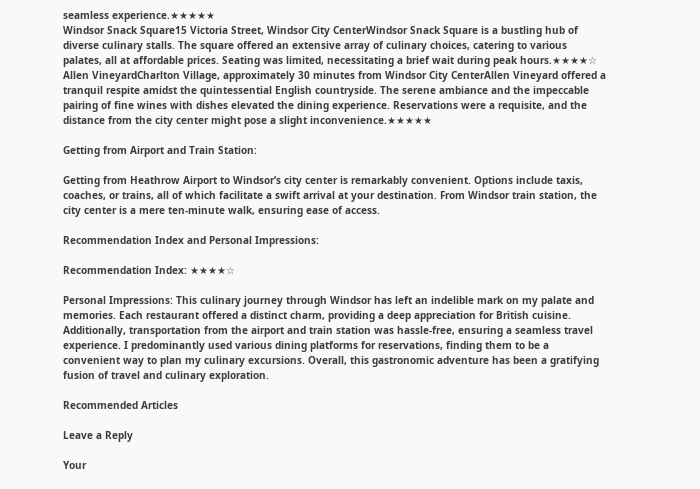seamless experience.★★★★★
Windsor Snack Square15 Victoria Street, Windsor City CenterWindsor Snack Square is a bustling hub of diverse culinary stalls. The square offered an extensive array of culinary choices, catering to various palates, all at affordable prices. Seating was limited, necessitating a brief wait during peak hours.★★★★☆
Allen VineyardCharlton Village, approximately 30 minutes from Windsor City CenterAllen Vineyard offered a tranquil respite amidst the quintessential English countryside. The serene ambiance and the impeccable pairing of fine wines with dishes elevated the dining experience. Reservations were a requisite, and the distance from the city center might pose a slight inconvenience.★★★★★

Getting from Airport and Train Station:

Getting from Heathrow Airport to Windsor’s city center is remarkably convenient. Options include taxis, coaches, or trains, all of which facilitate a swift arrival at your destination. From Windsor train station, the city center is a mere ten-minute walk, ensuring ease of access.

Recommendation Index and Personal Impressions:

Recommendation Index: ★★★★☆

Personal Impressions: This culinary journey through Windsor has left an indelible mark on my palate and memories. Each restaurant offered a distinct charm, providing a deep appreciation for British cuisine. Additionally, transportation from the airport and train station was hassle-free, ensuring a seamless travel experience. I predominantly used various dining platforms for reservations, finding them to be a convenient way to plan my culinary excursions. Overall, this gastronomic adventure has been a gratifying fusion of travel and culinary exploration.

Recommended Articles

Leave a Reply

Your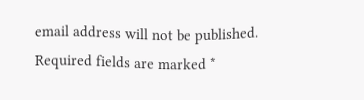email address will not be published. Required fields are marked *